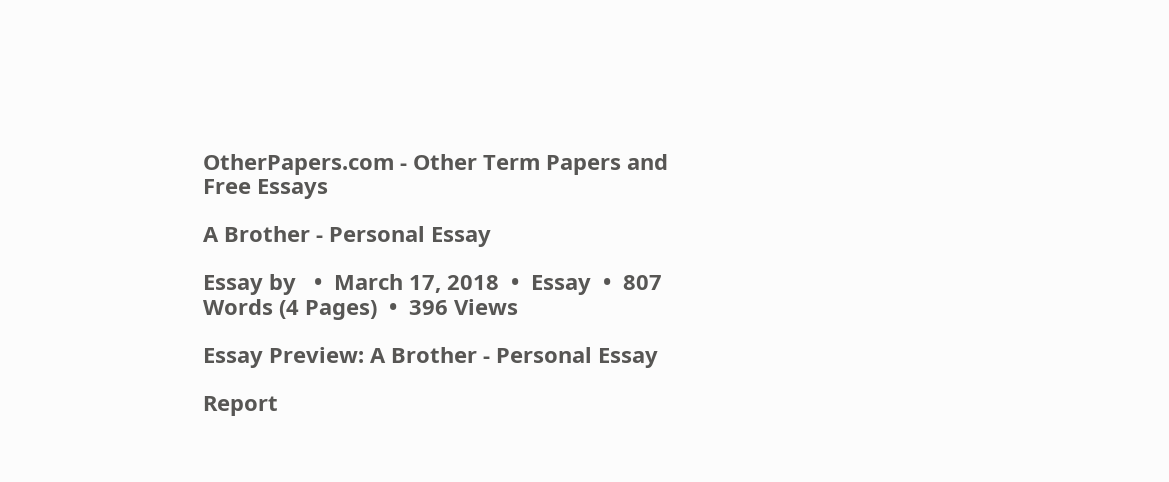OtherPapers.com - Other Term Papers and Free Essays

A Brother - Personal Essay

Essay by   •  March 17, 2018  •  Essay  •  807 Words (4 Pages)  •  396 Views

Essay Preview: A Brother - Personal Essay

Report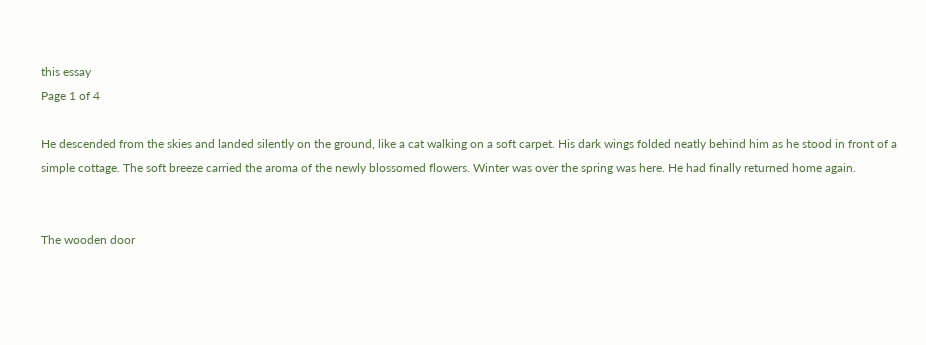this essay
Page 1 of 4

He descended from the skies and landed silently on the ground, like a cat walking on a soft carpet. His dark wings folded neatly behind him as he stood in front of a simple cottage. The soft breeze carried the aroma of the newly blossomed flowers. Winter was over the spring was here. He had finally returned home again.


The wooden door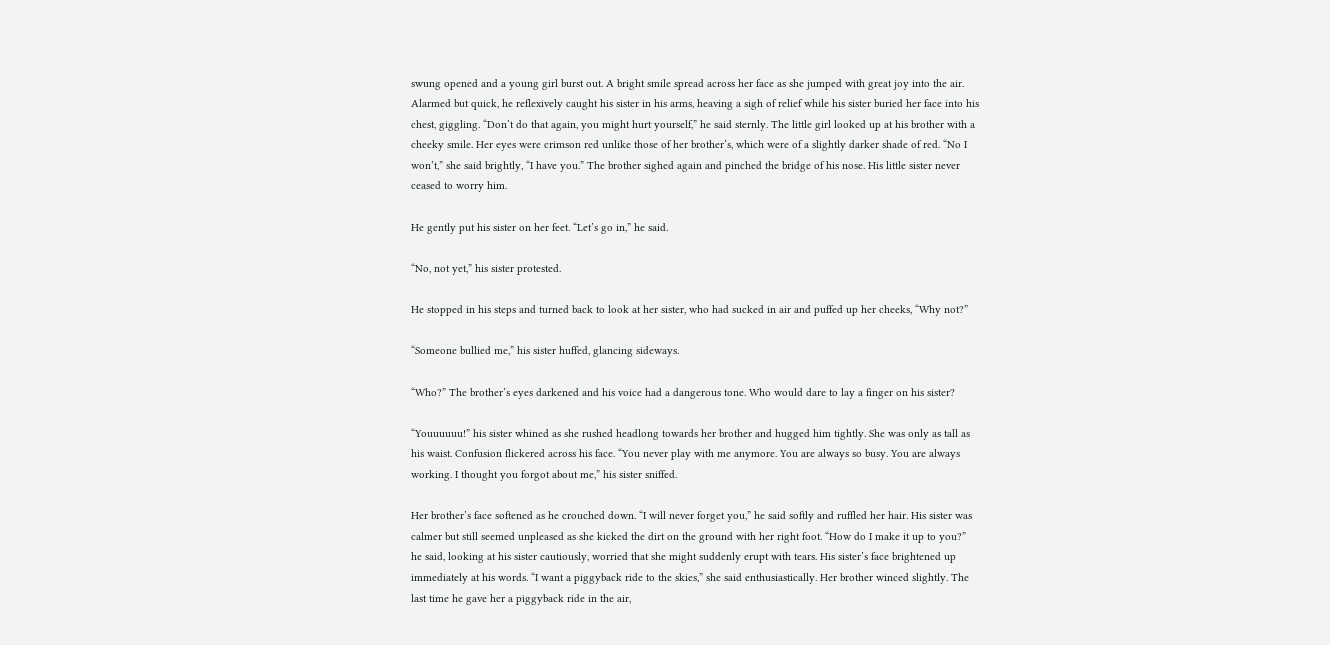swung opened and a young girl burst out. A bright smile spread across her face as she jumped with great joy into the air. Alarmed but quick, he reflexively caught his sister in his arms, heaving a sigh of relief while his sister buried her face into his chest, giggling. “Don’t do that again, you might hurt yourself,” he said sternly. The little girl looked up at his brother with a cheeky smile. Her eyes were crimson red unlike those of her brother’s, which were of a slightly darker shade of red. “No I won’t,” she said brightly, “I have you.” The brother sighed again and pinched the bridge of his nose. His little sister never ceased to worry him.

He gently put his sister on her feet. “Let’s go in,” he said.

“No, not yet,” his sister protested.

He stopped in his steps and turned back to look at her sister, who had sucked in air and puffed up her cheeks, “Why not?”

“Someone bullied me,” his sister huffed, glancing sideways.

“Who?” The brother’s eyes darkened and his voice had a dangerous tone. Who would dare to lay a finger on his sister?

“Youuuuuu!” his sister whined as she rushed headlong towards her brother and hugged him tightly. She was only as tall as his waist. Confusion flickered across his face. “You never play with me anymore. You are always so busy. You are always working. I thought you forgot about me,” his sister sniffed.

Her brother’s face softened as he crouched down. “I will never forget you,” he said softly and ruffled her hair. His sister was calmer but still seemed unpleased as she kicked the dirt on the ground with her right foot. “How do I make it up to you?” he said, looking at his sister cautiously, worried that she might suddenly erupt with tears. His sister’s face brightened up immediately at his words. “I want a piggyback ride to the skies,” she said enthusiastically. Her brother winced slightly. The last time he gave her a piggyback ride in the air,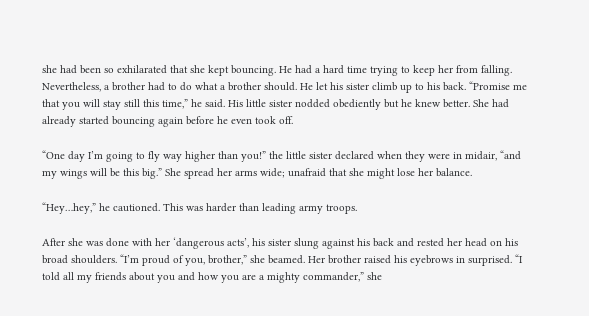she had been so exhilarated that she kept bouncing. He had a hard time trying to keep her from falling. Nevertheless, a brother had to do what a brother should. He let his sister climb up to his back. “Promise me that you will stay still this time,” he said. His little sister nodded obediently but he knew better. She had already started bouncing again before he even took off.

“One day I’m going to fly way higher than you!” the little sister declared when they were in midair, “and my wings will be this big.” She spread her arms wide; unafraid that she might lose her balance.

“Hey…hey,” he cautioned. This was harder than leading army troops.

After she was done with her ‘dangerous acts’, his sister slung against his back and rested her head on his broad shoulders. “I’m proud of you, brother,” she beamed. Her brother raised his eyebrows in surprised. “I told all my friends about you and how you are a mighty commander,” she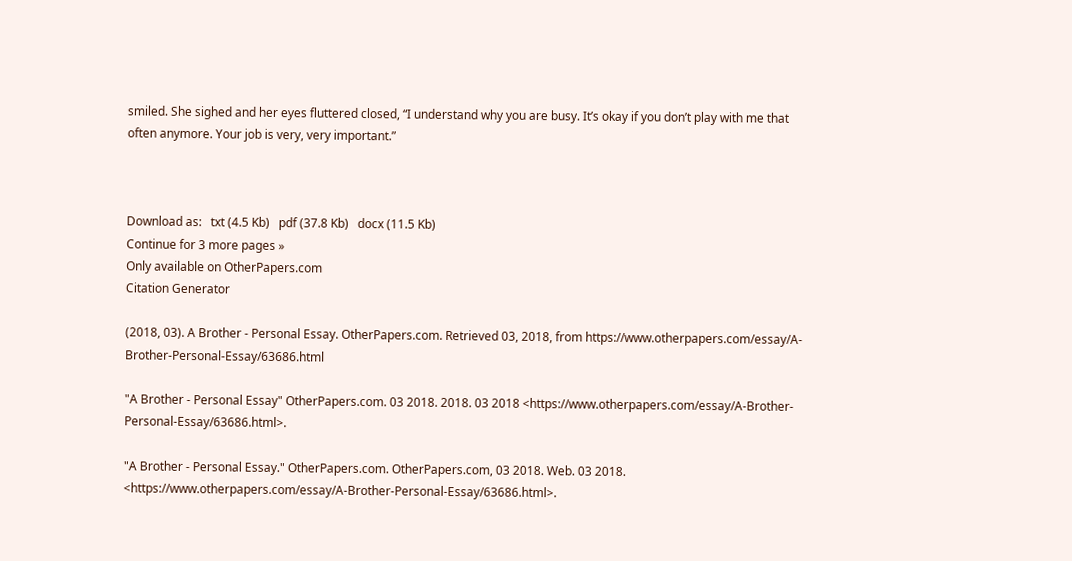smiled. She sighed and her eyes fluttered closed, “I understand why you are busy. It’s okay if you don’t play with me that often anymore. Your job is very, very important.”



Download as:   txt (4.5 Kb)   pdf (37.8 Kb)   docx (11.5 Kb)
Continue for 3 more pages »
Only available on OtherPapers.com
Citation Generator

(2018, 03). A Brother - Personal Essay. OtherPapers.com. Retrieved 03, 2018, from https://www.otherpapers.com/essay/A-Brother-Personal-Essay/63686.html

"A Brother - Personal Essay" OtherPapers.com. 03 2018. 2018. 03 2018 <https://www.otherpapers.com/essay/A-Brother-Personal-Essay/63686.html>.

"A Brother - Personal Essay." OtherPapers.com. OtherPapers.com, 03 2018. Web. 03 2018. <https://www.otherpapers.com/essay/A-Brother-Personal-Essay/63686.html>.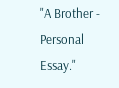"A Brother - Personal Essay."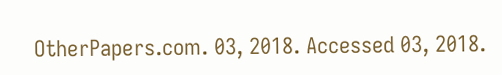OtherPapers.com. 03, 2018. Accessed 03, 2018.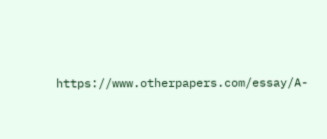https://www.otherpapers.com/essay/A-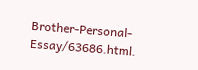Brother-Personal-Essay/63686.html.